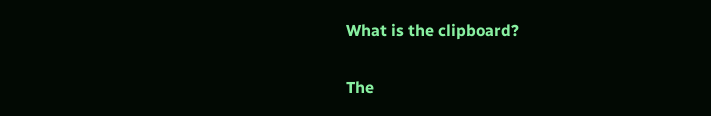What is the clipboard?

The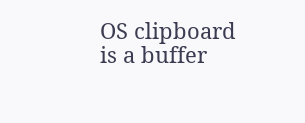OS clipboard is a buffer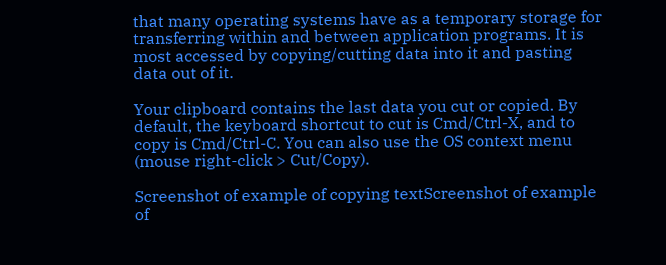that many operating systems have as a temporary storage for transferring within and between application programs. It is most accessed by copying/cutting data into it and pasting data out of it.

Your clipboard contains the last data you cut or copied. By default, the keyboard shortcut to cut is Cmd/Ctrl-X, and to copy is Cmd/Ctrl-C. You can also use the OS context menu (mouse right-click > Cut/Copy).

Screenshot of example of copying textScreenshot of example of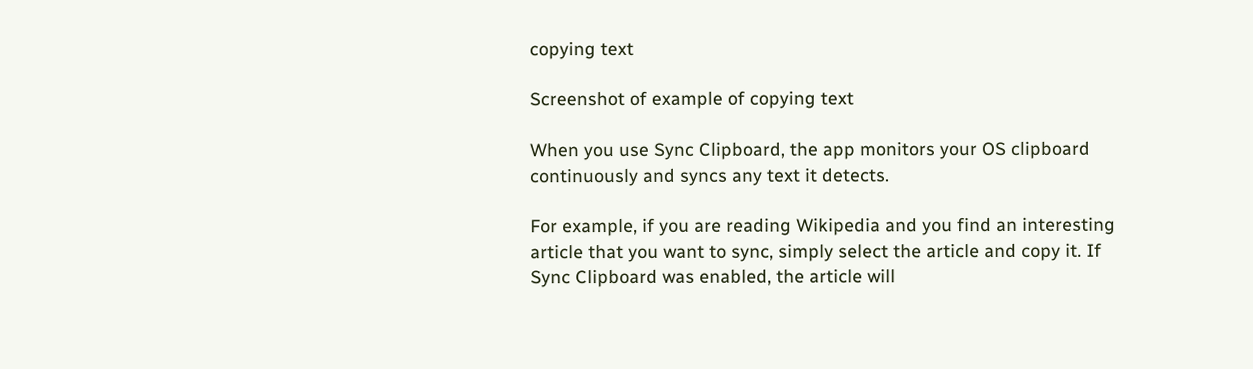copying text

Screenshot of example of copying text

When you use Sync Clipboard, the app monitors your OS clipboard continuously and syncs any text it detects.

For example, if you are reading Wikipedia and you find an interesting article that you want to sync, simply select the article and copy it. If Sync Clipboard was enabled, the article will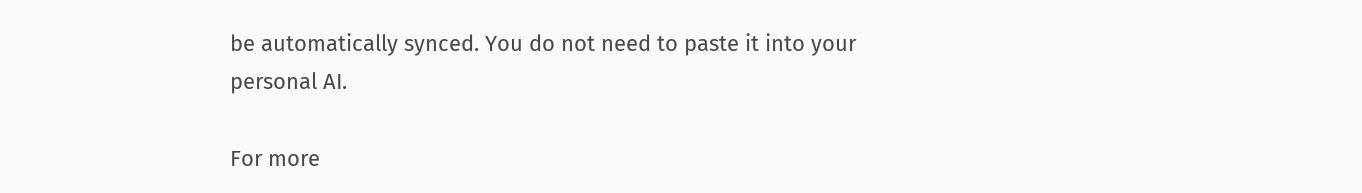be automatically synced. You do not need to paste it into your personal AI.

For more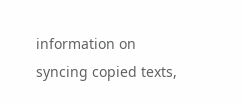information on syncing copied texts,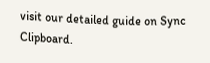visit our detailed guide on Sync Clipboard.